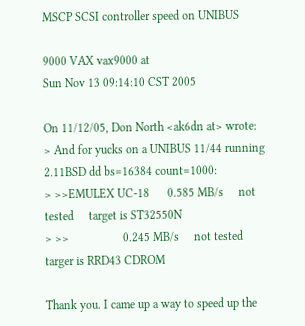MSCP SCSI controller speed on UNIBUS

9000 VAX vax9000 at
Sun Nov 13 09:14:10 CST 2005

On 11/12/05, Don North <ak6dn at> wrote:
> And for yucks on a UNIBUS 11/44 running 2.11BSD dd bs=16384 count=1000:
> >>EMULEX UC-18      0.585 MB/s     not tested     target is ST32550N
> >>                  0.245 MB/s     not tested     targer is RRD43 CDROM

Thank you. I came up a way to speed up the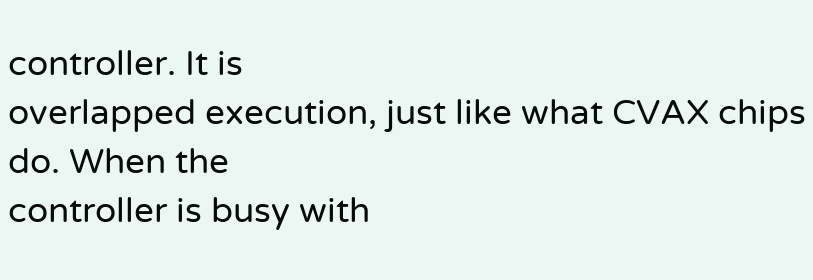controller. It is
overlapped execution, just like what CVAX chips do. When the
controller is busy with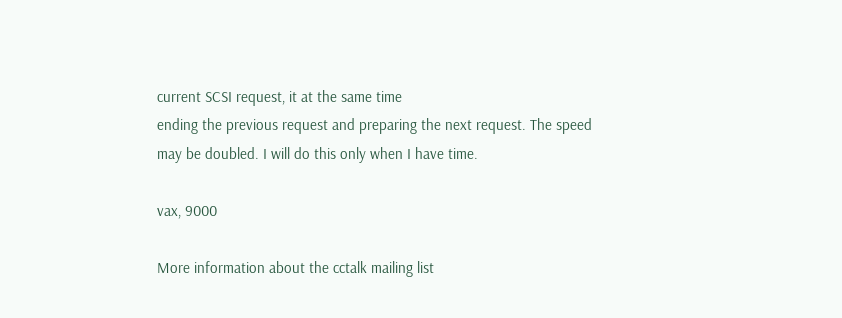current SCSI request, it at the same time
ending the previous request and preparing the next request. The speed
may be doubled. I will do this only when I have time.

vax, 9000

More information about the cctalk mailing list